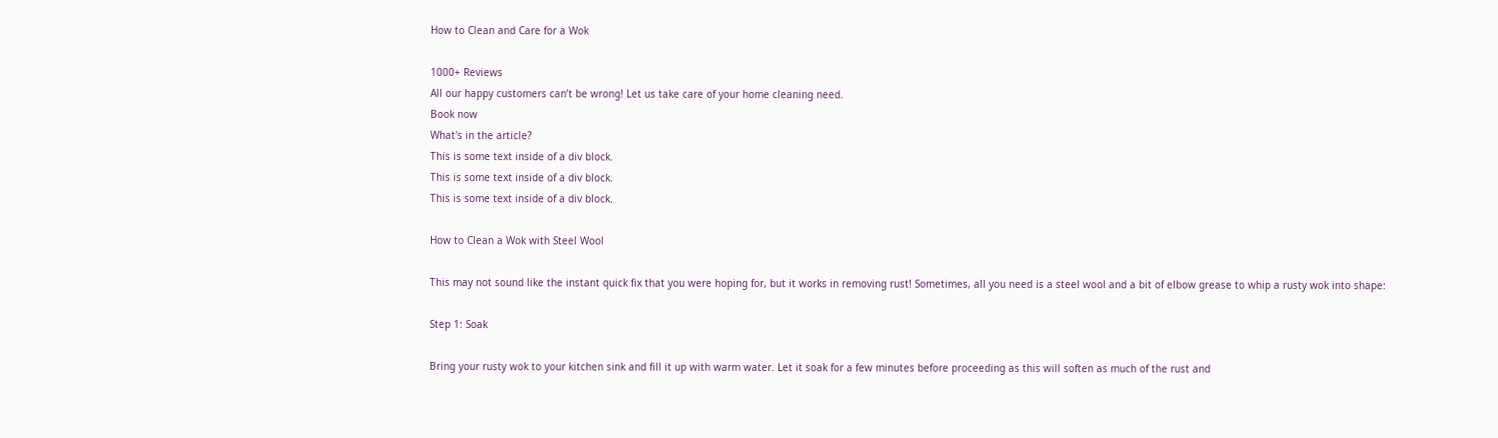How to Clean and Care for a Wok

1000+ Reviews
All our happy customers can’t be wrong! Let us take care of your home cleaning need.
Book now
What's in the article?
This is some text inside of a div block.
This is some text inside of a div block.
This is some text inside of a div block.

How to Clean a Wok with Steel Wool

This may not sound like the instant quick fix that you were hoping for, but it works in removing rust! Sometimes, all you need is a steel wool and a bit of elbow grease to whip a rusty wok into shape:

Step 1: Soak

Bring your rusty wok to your kitchen sink and fill it up with warm water. Let it soak for a few minutes before proceeding as this will soften as much of the rust and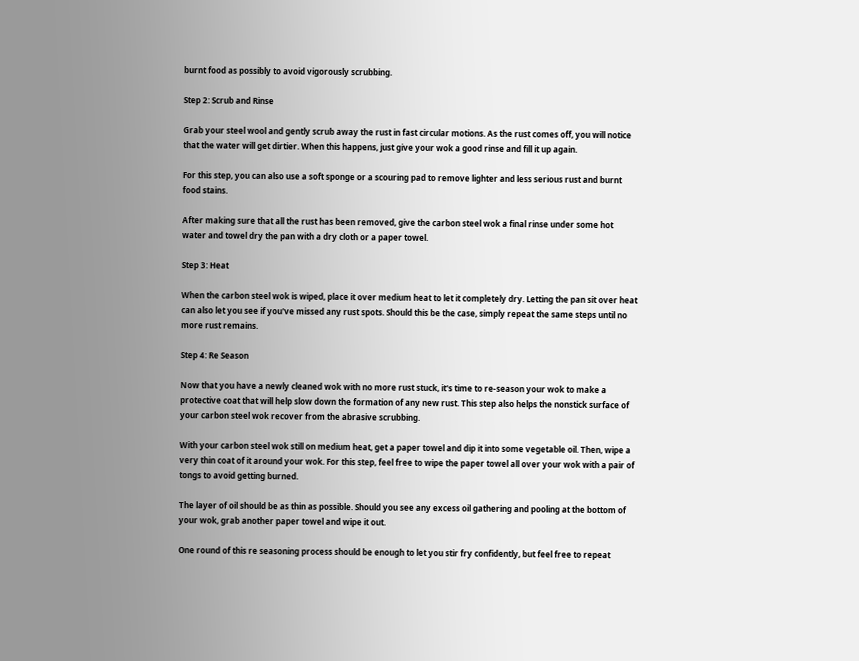burnt food as possibly to avoid vigorously scrubbing.

Step 2: Scrub and Rinse

Grab your steel wool and gently scrub away the rust in fast circular motions. As the rust comes off, you will notice that the water will get dirtier. When this happens, just give your wok a good rinse and fill it up again.

For this step, you can also use a soft sponge or a scouring pad to remove lighter and less serious rust and burnt food stains.

After making sure that all the rust has been removed, give the carbon steel wok a final rinse under some hot water and towel dry the pan with a dry cloth or a paper towel.

Step 3: Heat

When the carbon steel wok is wiped, place it over medium heat to let it completely dry. Letting the pan sit over heat can also let you see if you've missed any rust spots. Should this be the case, simply repeat the same steps until no more rust remains.

Step 4: Re Season

Now that you have a newly cleaned wok with no more rust stuck, it's time to re-season your wok to make a protective coat that will help slow down the formation of any new rust. This step also helps the nonstick surface of your carbon steel wok recover from the abrasive scrubbing.

With your carbon steel wok still on medium heat, get a paper towel and dip it into some vegetable oil. Then, wipe a very thin coat of it around your wok. For this step, feel free to wipe the paper towel all over your wok with a pair of tongs to avoid getting burned.

The layer of oil should be as thin as possible. Should you see any excess oil gathering and pooling at the bottom of your wok, grab another paper towel and wipe it out.

One round of this re seasoning process should be enough to let you stir fry confidently, but feel free to repeat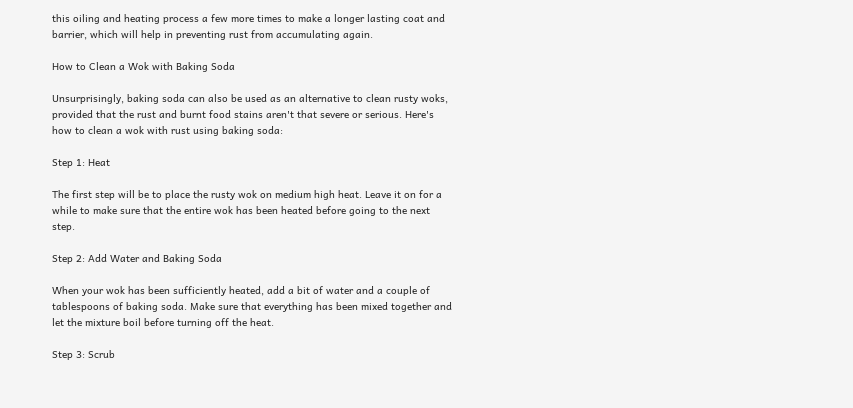this oiling and heating process a few more times to make a longer lasting coat and barrier, which will help in preventing rust from accumulating again.

How to Clean a Wok with Baking Soda

Unsurprisingly, baking soda can also be used as an alternative to clean rusty woks, provided that the rust and burnt food stains aren't that severe or serious. Here's how to clean a wok with rust using baking soda:

Step 1: Heat

The first step will be to place the rusty wok on medium high heat. Leave it on for a while to make sure that the entire wok has been heated before going to the next step.

Step 2: Add Water and Baking Soda

When your wok has been sufficiently heated, add a bit of water and a couple of tablespoons of baking soda. Make sure that everything has been mixed together and let the mixture boil before turning off the heat.

Step 3: Scrub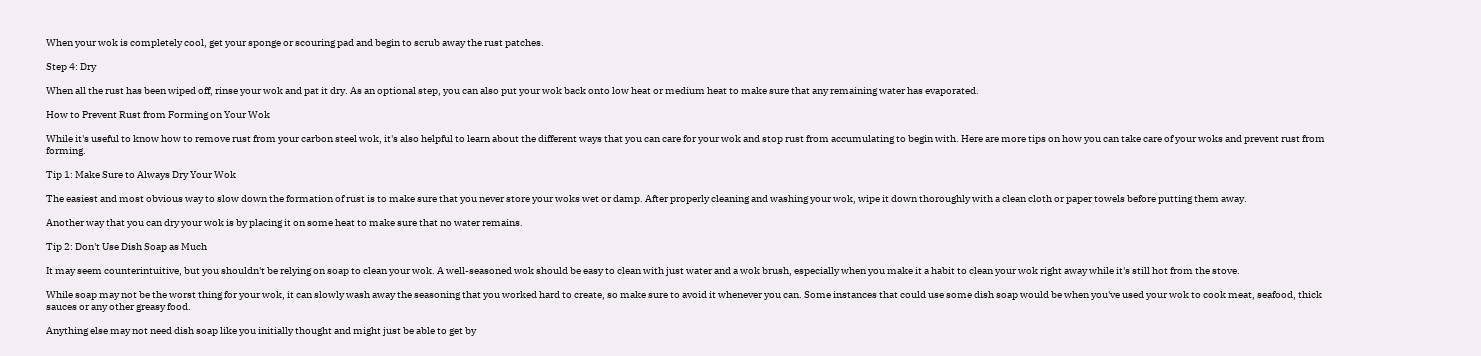When your wok is completely cool, get your sponge or scouring pad and begin to scrub away the rust patches.

Step 4: Dry

When all the rust has been wiped off, rinse your wok and pat it dry. As an optional step, you can also put your wok back onto low heat or medium heat to make sure that any remaining water has evaporated.

How to Prevent Rust from Forming on Your Wok

While it's useful to know how to remove rust from your carbon steel wok, it's also helpful to learn about the different ways that you can care for your wok and stop rust from accumulating to begin with. Here are more tips on how you can take care of your woks and prevent rust from forming.

Tip 1: Make Sure to Always Dry Your Wok

The easiest and most obvious way to slow down the formation of rust is to make sure that you never store your woks wet or damp. After properly cleaning and washing your wok, wipe it down thoroughly with a clean cloth or paper towels before putting them away.

Another way that you can dry your wok is by placing it on some heat to make sure that no water remains.

Tip 2: Don't Use Dish Soap as Much

It may seem counterintuitive, but you shouldn't be relying on soap to clean your wok. A well-seasoned wok should be easy to clean with just water and a wok brush, especially when you make it a habit to clean your wok right away while it's still hot from the stove.

While soap may not be the worst thing for your wok, it can slowly wash away the seasoning that you worked hard to create, so make sure to avoid it whenever you can. Some instances that could use some dish soap would be when you've used your wok to cook meat, seafood, thick sauces or any other greasy food.

Anything else may not need dish soap like you initially thought and might just be able to get by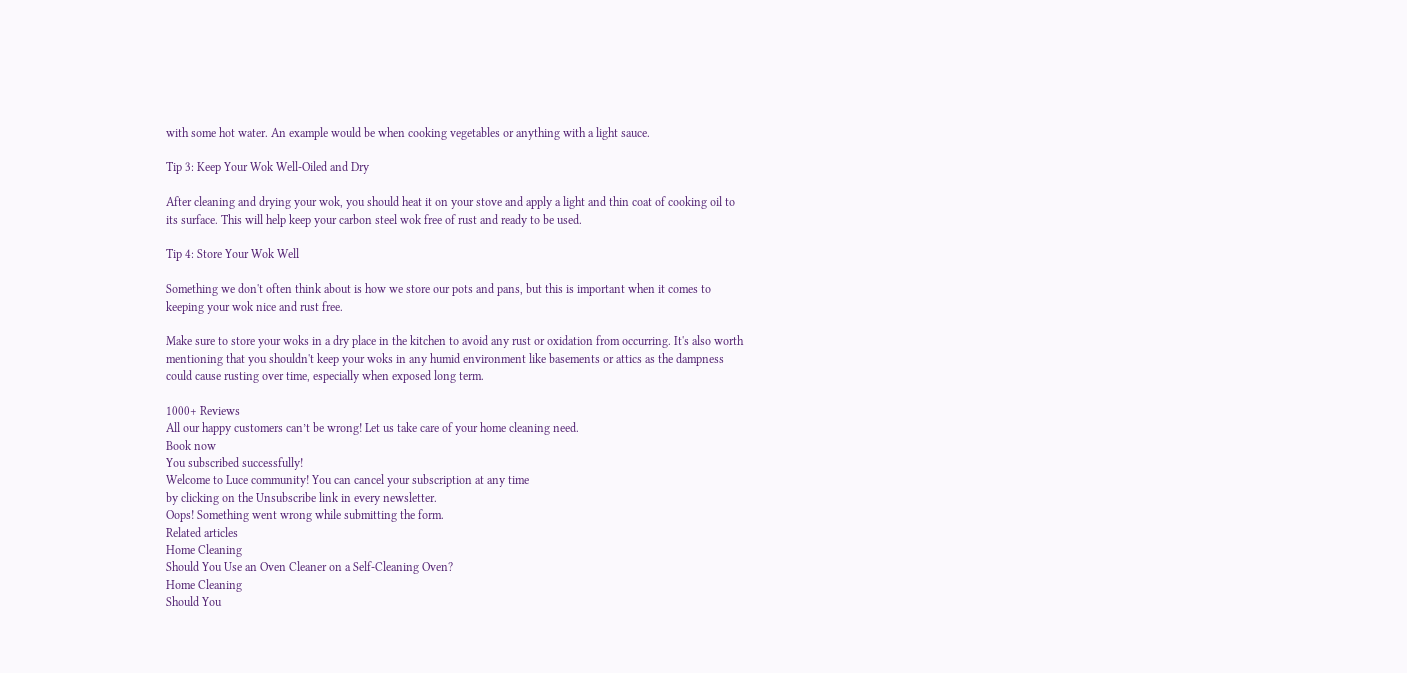with some hot water. An example would be when cooking vegetables or anything with a light sauce.

Tip 3: Keep Your Wok Well-Oiled and Dry

After cleaning and drying your wok, you should heat it on your stove and apply a light and thin coat of cooking oil to its surface. This will help keep your carbon steel wok free of rust and ready to be used.

Tip 4: Store Your Wok Well

Something we don't often think about is how we store our pots and pans, but this is important when it comes to keeping your wok nice and rust free.

Make sure to store your woks in a dry place in the kitchen to avoid any rust or oxidation from occurring. It's also worth mentioning that you shouldn't keep your woks in any humid environment like basements or attics as the dampness could cause rusting over time, especially when exposed long term.

1000+ Reviews
All our happy customers can’t be wrong! Let us take care of your home cleaning need.
Book now
You subscribed successfully!
Welcome to Luce community! You can cancel your subscription at any time
by clicking on the Unsubscribe link in every newsletter.
Oops! Something went wrong while submitting the form.
Related articles
Home Cleaning
Should You Use an Oven Cleaner on a Self-Cleaning Oven?
Home Cleaning
Should You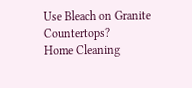Use Bleach on Granite Countertops?
Home Cleaning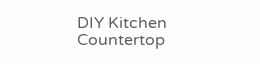DIY Kitchen Countertop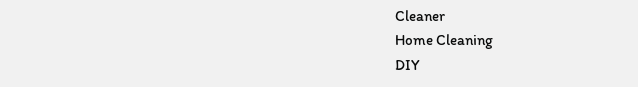Cleaner
Home Cleaning
DIY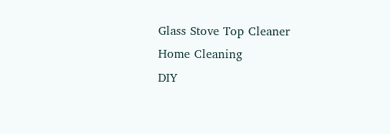Glass Stove Top Cleaner
Home Cleaning
DIY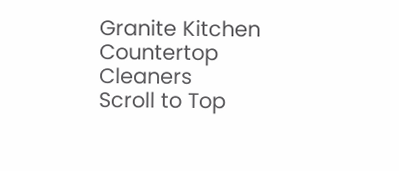Granite Kitchen Countertop Cleaners
Scroll to Top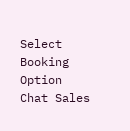Select Booking Option
Chat Sales